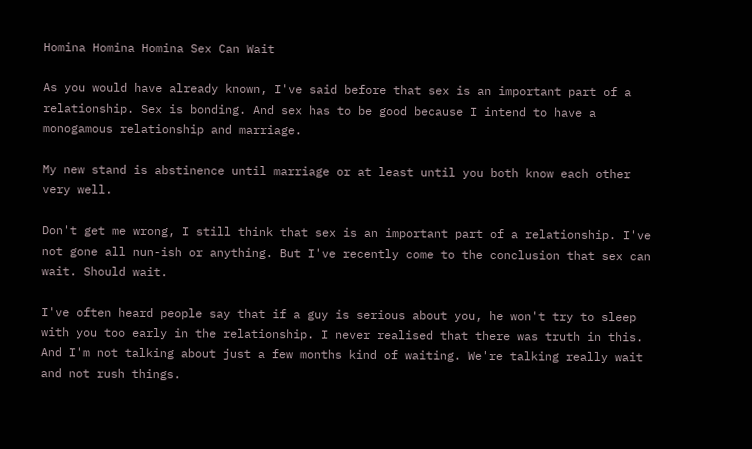Homina Homina Homina Sex Can Wait

As you would have already known, I've said before that sex is an important part of a relationship. Sex is bonding. And sex has to be good because I intend to have a monogamous relationship and marriage.

My new stand is abstinence until marriage or at least until you both know each other very well.

Don't get me wrong, I still think that sex is an important part of a relationship. I've not gone all nun-ish or anything. But I've recently come to the conclusion that sex can wait. Should wait.

I've often heard people say that if a guy is serious about you, he won't try to sleep with you too early in the relationship. I never realised that there was truth in this. And I'm not talking about just a few months kind of waiting. We're talking really wait and not rush things.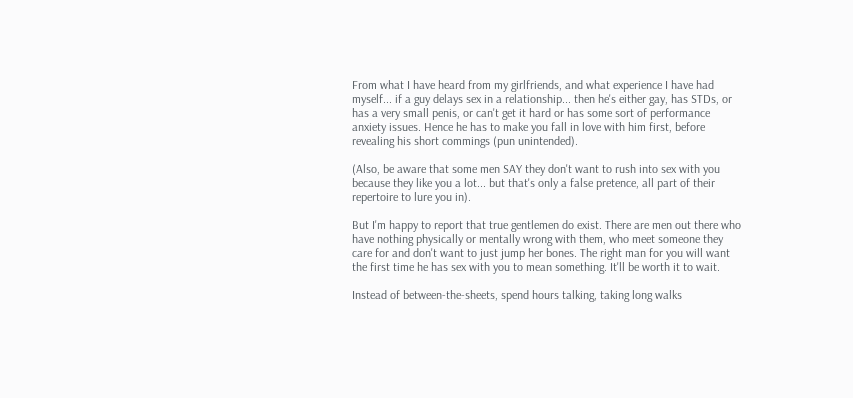From what I have heard from my girlfriends, and what experience I have had myself... if a guy delays sex in a relationship... then he's either gay, has STDs, or has a very small penis, or can't get it hard or has some sort of performance anxiety issues. Hence he has to make you fall in love with him first, before revealing his short commings (pun unintended).

(Also, be aware that some men SAY they don't want to rush into sex with you because they like you a lot... but that's only a false pretence, all part of their repertoire to lure you in).

But I'm happy to report that true gentlemen do exist. There are men out there who have nothing physically or mentally wrong with them, who meet someone they care for and don't want to just jump her bones. The right man for you will want the first time he has sex with you to mean something. It'll be worth it to wait.

Instead of between-the-sheets, spend hours talking, taking long walks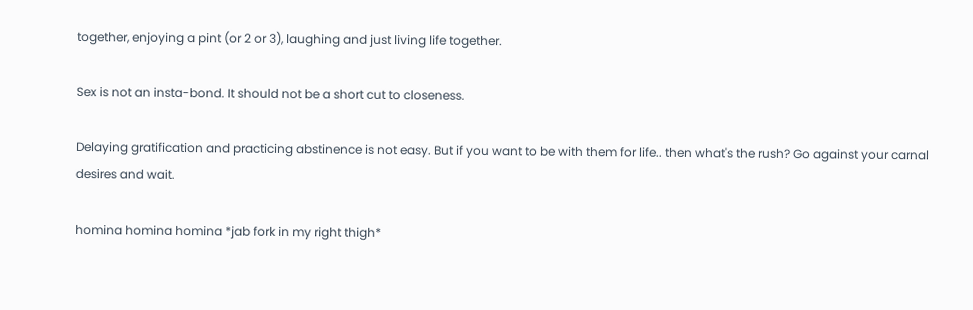together, enjoying a pint (or 2 or 3), laughing and just living life together.

Sex is not an insta-bond. It should not be a short cut to closeness.

Delaying gratification and practicing abstinence is not easy. But if you want to be with them for life.. then what's the rush? Go against your carnal desires and wait.

homina homina homina *jab fork in my right thigh*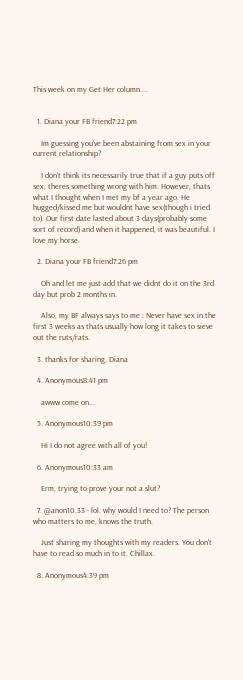This week on my Get Her column....


  1. Diana your FB friend7:22 pm

    Im guessing you've been abstaining from sex in your current relationship?

    I don't think its necessarily true that if a guy puts off sex, theres something wrong with him. However, thats what I thought when I met my bf a year ago. He hugged/kissed me but wouldnt have sex(though i tried to). Our first date lasted about 3 days(probably some sort of record) and when it happened, it was beautiful. I love my horse.

  2. Diana your FB friend7:26 pm

    Oh and let me just add that we didnt do it on the 3rd day but prob 2 months in.

    Also, my BF always says to me : Never have sex in the first 3 weeks as thats usually how long it takes to sieve out the ruts/rats.

  3. thanks for sharing, Diana

  4. Anonymous8:41 pm

    awww come on...

  5. Anonymous10:39 pm

    Hi I do not agree with all of you!

  6. Anonymous10:33 am

    Erm, trying to prove your not a slut?

  7. @anon10.33 - lol. why would I need to? The person who matters to me, knows the truth.

    Just sharing my thoughts with my readers. You don't have to read so much in to it. Chillax.

  8. Anonymous4:39 pm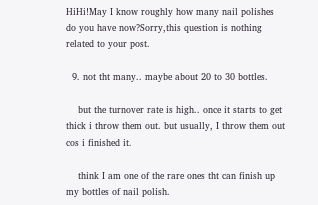HiHi!May I know roughly how many nail polishes do you have now?Sorry,this question is nothing related to your post.

  9. not tht many.. maybe about 20 to 30 bottles.

    but the turnover rate is high.. once it starts to get thick i throw them out. but usually, I throw them out cos i finished it.

    think I am one of the rare ones tht can finish up my bottles of nail polish.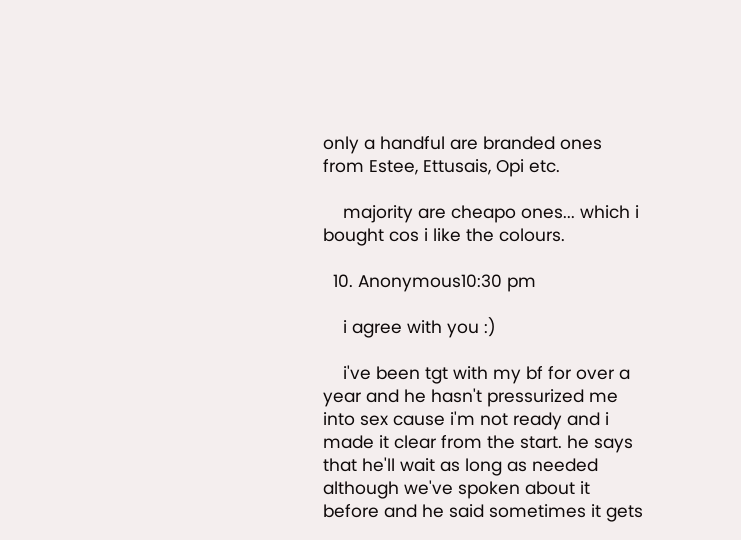only a handful are branded ones from Estee, Ettusais, Opi etc.

    majority are cheapo ones... which i bought cos i like the colours.

  10. Anonymous10:30 pm

    i agree with you :)

    i've been tgt with my bf for over a year and he hasn't pressurized me into sex cause i'm not ready and i made it clear from the start. he says that he'll wait as long as needed although we've spoken about it before and he said sometimes it gets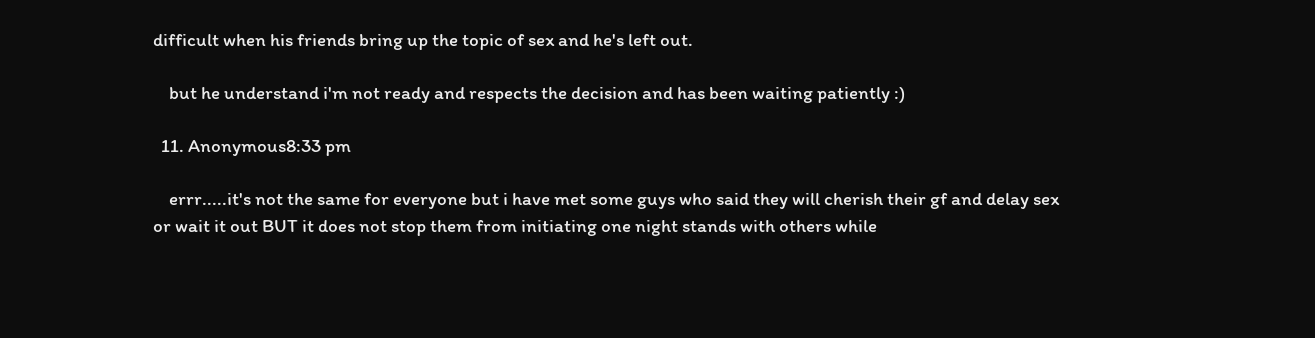difficult when his friends bring up the topic of sex and he's left out.

    but he understand i'm not ready and respects the decision and has been waiting patiently :)

  11. Anonymous8:33 pm

    errr.....it's not the same for everyone but i have met some guys who said they will cherish their gf and delay sex or wait it out BUT it does not stop them from initiating one night stands with others while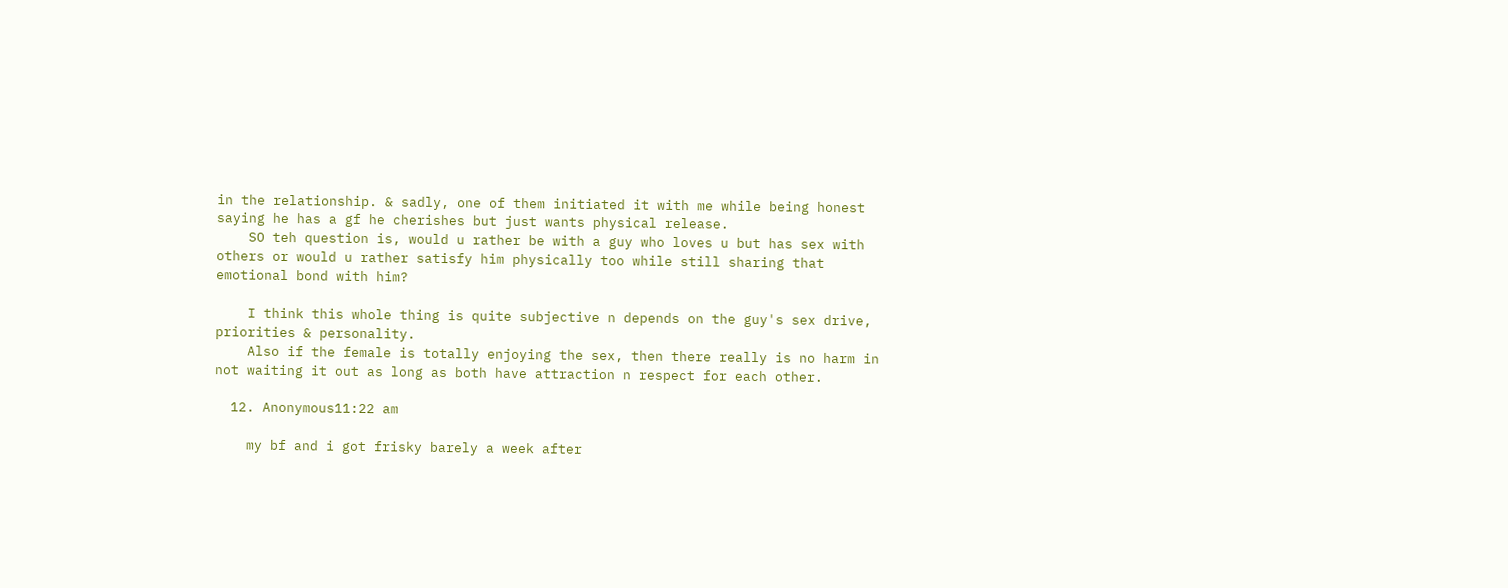in the relationship. & sadly, one of them initiated it with me while being honest saying he has a gf he cherishes but just wants physical release.
    SO teh question is, would u rather be with a guy who loves u but has sex with others or would u rather satisfy him physically too while still sharing that emotional bond with him?

    I think this whole thing is quite subjective n depends on the guy's sex drive, priorities & personality.
    Also if the female is totally enjoying the sex, then there really is no harm in not waiting it out as long as both have attraction n respect for each other.

  12. Anonymous11:22 am

    my bf and i got frisky barely a week after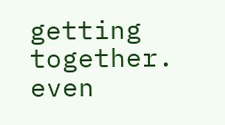getting together. even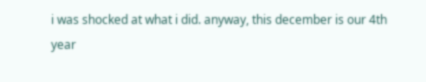i was shocked at what i did. anyway, this december is our 4th year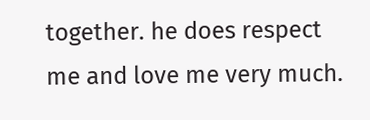together. he does respect me and love me very much.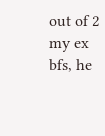out of 2 my ex bfs, he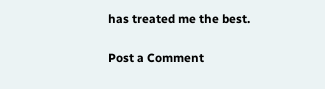has treated me the best.


Post a Comment